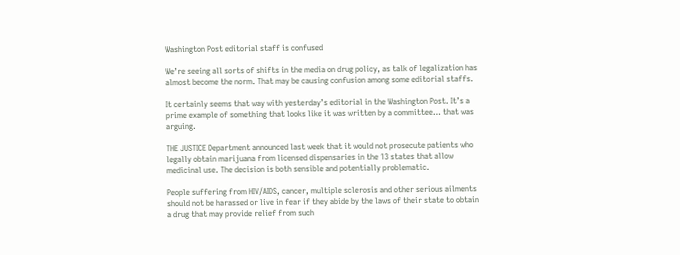Washington Post editorial staff is confused

We’re seeing all sorts of shifts in the media on drug policy, as talk of legalization has almost become the norm. That may be causing confusion among some editorial staffs.

It certainly seems that way with yesterday’s editorial in the Washington Post. It’s a prime example of something that looks like it was written by a committee… that was arguing.

THE JUSTICE Department announced last week that it would not prosecute patients who legally obtain marijuana from licensed dispensaries in the 13 states that allow medicinal use. The decision is both sensible and potentially problematic.

People suffering from HIV/AIDS, cancer, multiple sclerosis and other serious ailments should not be harassed or live in fear if they abide by the laws of their state to obtain a drug that may provide relief from such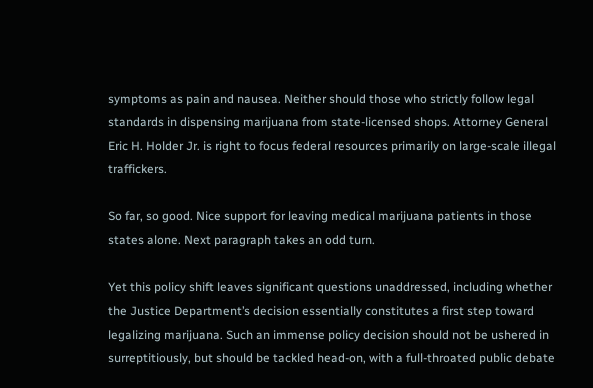symptoms as pain and nausea. Neither should those who strictly follow legal standards in dispensing marijuana from state-licensed shops. Attorney General Eric H. Holder Jr. is right to focus federal resources primarily on large-scale illegal traffickers.

So far, so good. Nice support for leaving medical marijuana patients in those states alone. Next paragraph takes an odd turn.

Yet this policy shift leaves significant questions unaddressed, including whether the Justice Department’s decision essentially constitutes a first step toward legalizing marijuana. Such an immense policy decision should not be ushered in surreptitiously, but should be tackled head-on, with a full-throated public debate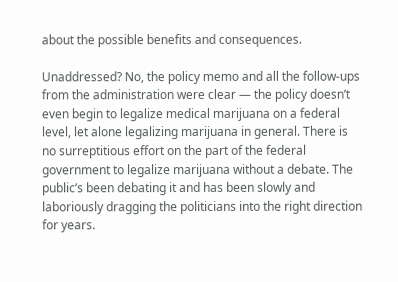about the possible benefits and consequences.

Unaddressed? No, the policy memo and all the follow-ups from the administration were clear — the policy doesn’t even begin to legalize medical marijuana on a federal level, let alone legalizing marijuana in general. There is no surreptitious effort on the part of the federal government to legalize marijuana without a debate. The public’s been debating it and has been slowly and laboriously dragging the politicians into the right direction for years.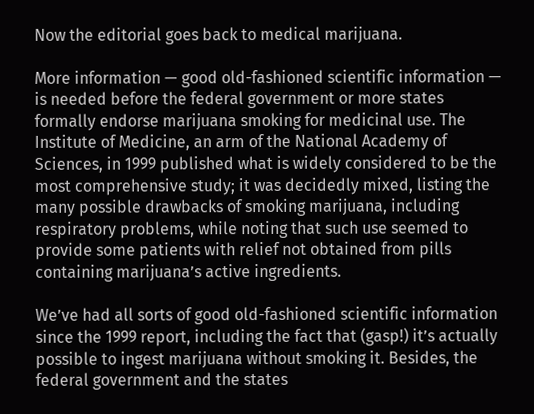Now the editorial goes back to medical marijuana.

More information — good old-fashioned scientific information — is needed before the federal government or more states formally endorse marijuana smoking for medicinal use. The Institute of Medicine, an arm of the National Academy of Sciences, in 1999 published what is widely considered to be the most comprehensive study; it was decidedly mixed, listing the many possible drawbacks of smoking marijuana, including respiratory problems, while noting that such use seemed to provide some patients with relief not obtained from pills containing marijuana’s active ingredients.

We’ve had all sorts of good old-fashioned scientific information since the 1999 report, including the fact that (gasp!) it’s actually possible to ingest marijuana without smoking it. Besides, the federal government and the states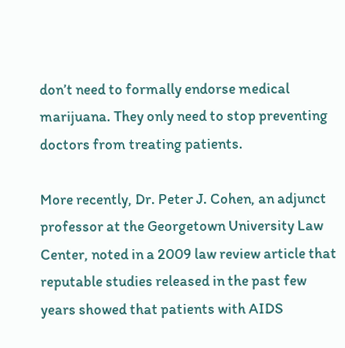don’t need to formally endorse medical marijuana. They only need to stop preventing doctors from treating patients.

More recently, Dr. Peter J. Cohen, an adjunct professor at the Georgetown University Law Center, noted in a 2009 law review article that reputable studies released in the past few years showed that patients with AIDS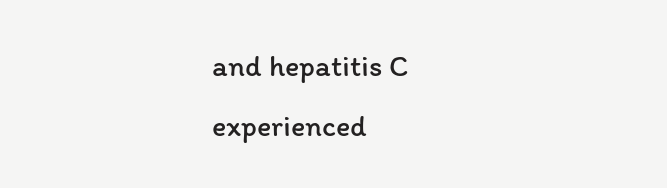and hepatitis C experienced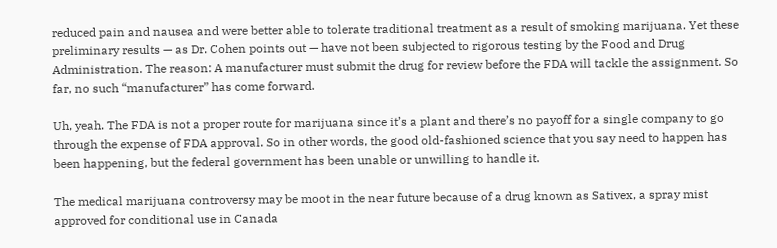reduced pain and nausea and were better able to tolerate traditional treatment as a result of smoking marijuana. Yet these preliminary results — as Dr. Cohen points out — have not been subjected to rigorous testing by the Food and Drug Administration. The reason: A manufacturer must submit the drug for review before the FDA will tackle the assignment. So far, no such “manufacturer” has come forward.

Uh, yeah. The FDA is not a proper route for marijuana since it’s a plant and there’s no payoff for a single company to go through the expense of FDA approval. So in other words, the good old-fashioned science that you say need to happen has been happening, but the federal government has been unable or unwilling to handle it.

The medical marijuana controversy may be moot in the near future because of a drug known as Sativex, a spray mist approved for conditional use in Canada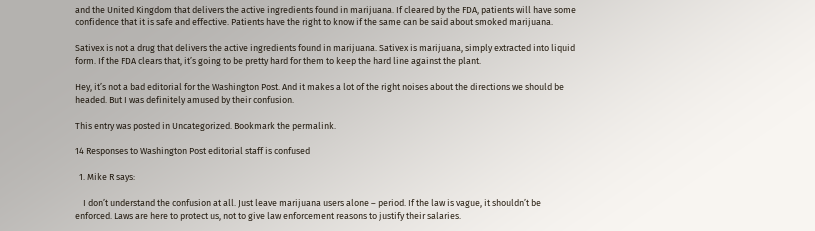and the United Kingdom that delivers the active ingredients found in marijuana. If cleared by the FDA, patients will have some confidence that it is safe and effective. Patients have the right to know if the same can be said about smoked marijuana.

Sativex is not a drug that delivers the active ingredients found in marijuana. Sativex is marijuana, simply extracted into liquid form. If the FDA clears that, it’s going to be pretty hard for them to keep the hard line against the plant.

Hey, it’s not a bad editorial for the Washington Post. And it makes a lot of the right noises about the directions we should be headed. But I was definitely amused by their confusion.

This entry was posted in Uncategorized. Bookmark the permalink.

14 Responses to Washington Post editorial staff is confused

  1. Mike R says:

    I don’t understand the confusion at all. Just leave marijuana users alone – period. If the law is vague, it shouldn’t be enforced. Laws are here to protect us, not to give law enforcement reasons to justify their salaries.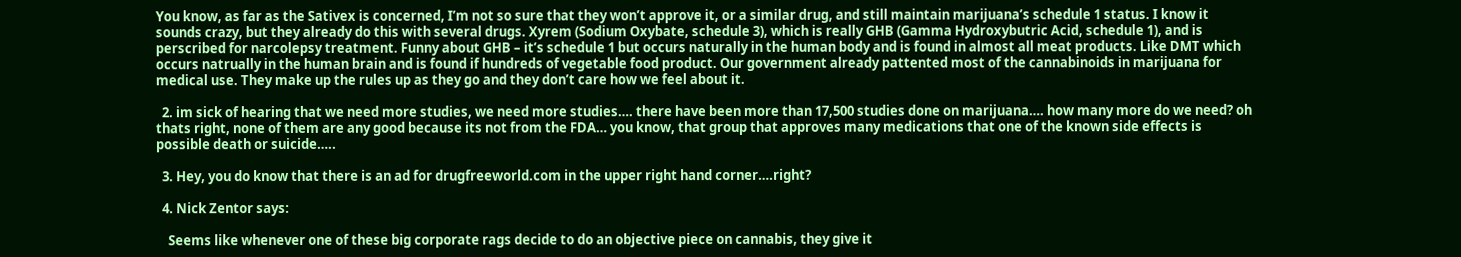You know, as far as the Sativex is concerned, I’m not so sure that they won’t approve it, or a similar drug, and still maintain marijuana’s schedule 1 status. I know it sounds crazy, but they already do this with several drugs. Xyrem (Sodium Oxybate, schedule 3), which is really GHB (Gamma Hydroxybutric Acid, schedule 1), and is perscribed for narcolepsy treatment. Funny about GHB – it’s schedule 1 but occurs naturally in the human body and is found in almost all meat products. Like DMT which occurs natrually in the human brain and is found if hundreds of vegetable food product. Our government already pattented most of the cannabinoids in marijuana for medical use. They make up the rules up as they go and they don’t care how we feel about it.

  2. im sick of hearing that we need more studies, we need more studies…. there have been more than 17,500 studies done on marijuana…. how many more do we need? oh thats right, none of them are any good because its not from the FDA… you know, that group that approves many medications that one of the known side effects is possible death or suicide…..

  3. Hey, you do know that there is an ad for drugfreeworld.com in the upper right hand corner….right?

  4. Nick Zentor says:

    Seems like whenever one of these big corporate rags decide to do an objective piece on cannabis, they give it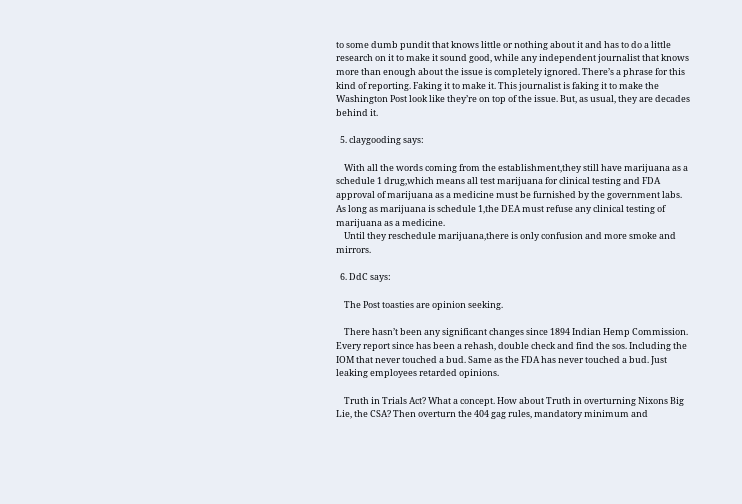to some dumb pundit that knows little or nothing about it and has to do a little research on it to make it sound good, while any independent journalist that knows more than enough about the issue is completely ignored. There’s a phrase for this kind of reporting. Faking it to make it. This journalist is faking it to make the Washington Post look like they’re on top of the issue. But, as usual, they are decades behind it.

  5. claygooding says:

    With all the words coming from the establishment,they still have marijuana as a schedule 1 drug,which means all test marijuana for clinical testing and FDA approval of marijuana as a medicine must be furnished by the government labs. As long as marijuana is schedule 1,the DEA must refuse any clinical testing of marijuana as a medicine.
    Until they reschedule marijuana,there is only confusion and more smoke and mirrors.

  6. DdC says:

    The Post toasties are opinion seeking.

    There hasn’t been any significant changes since 1894 Indian Hemp Commission. Every report since has been a rehash, double check and find the sos. Including the IOM that never touched a bud. Same as the FDA has never touched a bud. Just leaking employees retarded opinions.

    Truth in Trials Act? What a concept. How about Truth in overturning Nixons Big Lie, the CSA? Then overturn the 404 gag rules, mandatory minimum and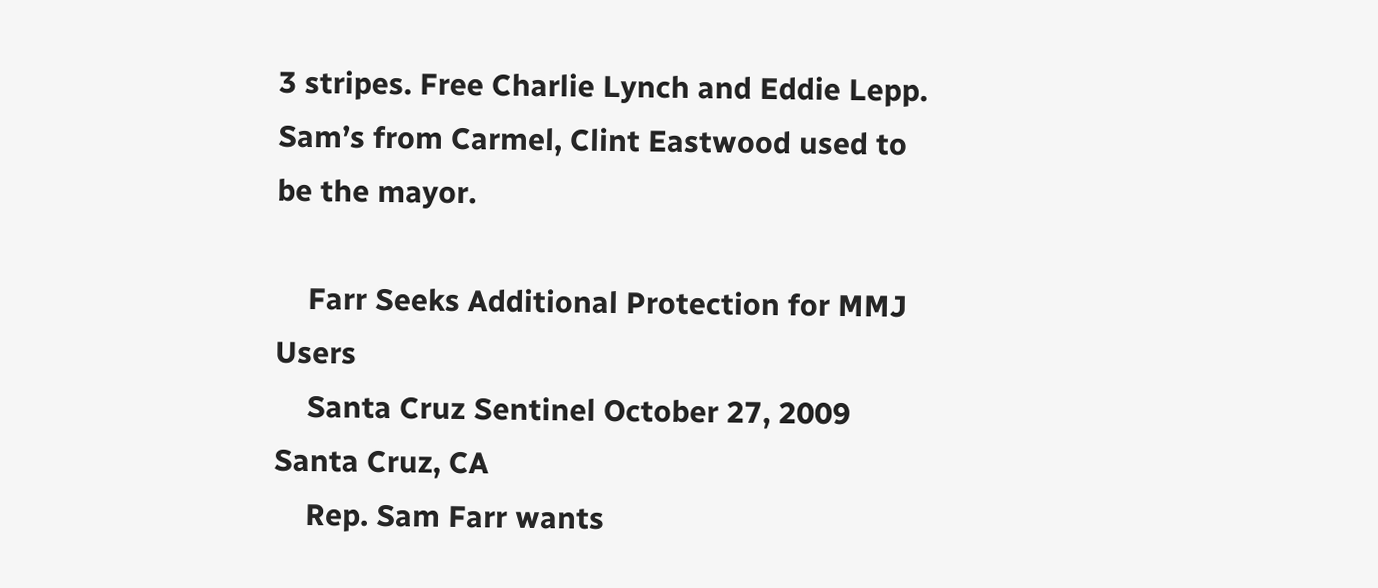3 stripes. Free Charlie Lynch and Eddie Lepp. Sam’s from Carmel, Clint Eastwood used to be the mayor.

    Farr Seeks Additional Protection for MMJ Users
    Santa Cruz Sentinel October 27, 2009 Santa Cruz, CA
    Rep. Sam Farr wants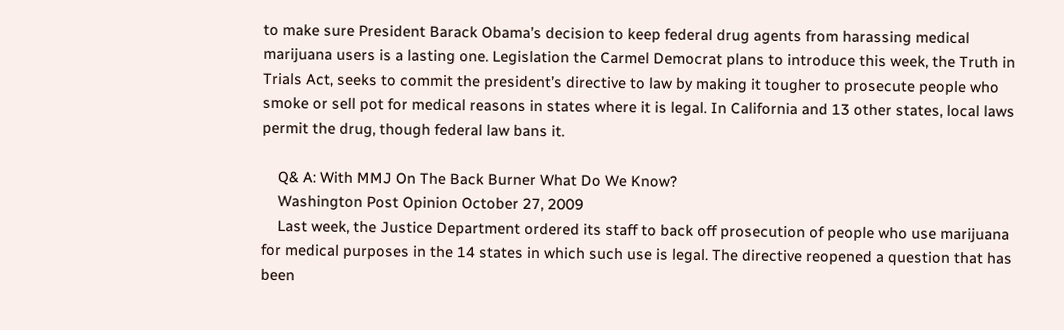to make sure President Barack Obama’s decision to keep federal drug agents from harassing medical marijuana users is a lasting one. Legislation the Carmel Democrat plans to introduce this week, the Truth in Trials Act, seeks to commit the president’s directive to law by making it tougher to prosecute people who smoke or sell pot for medical reasons in states where it is legal. In California and 13 other states, local laws permit the drug, though federal law bans it.

    Q& A: With MMJ On The Back Burner What Do We Know?
    Washington Post Opinion October 27, 2009
    Last week, the Justice Department ordered its staff to back off prosecution of people who use marijuana for medical purposes in the 14 states in which such use is legal. The directive reopened a question that has been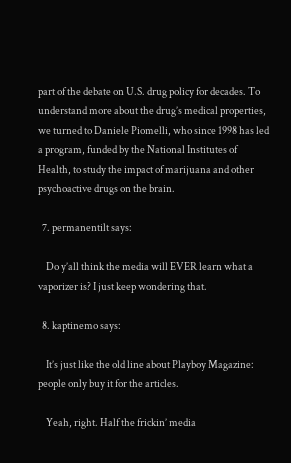part of the debate on U.S. drug policy for decades. To understand more about the drug’s medical properties, we turned to Daniele Piomelli, who since 1998 has led a program, funded by the National Institutes of Health, to study the impact of marijuana and other psychoactive drugs on the brain.

  7. permanentilt says:

    Do y’all think the media will EVER learn what a vaporizer is? I just keep wondering that.

  8. kaptinemo says:

    It’s just like the old line about Playboy Magazine: people only buy it for the articles.

    Yeah, right. Half the frickin’ media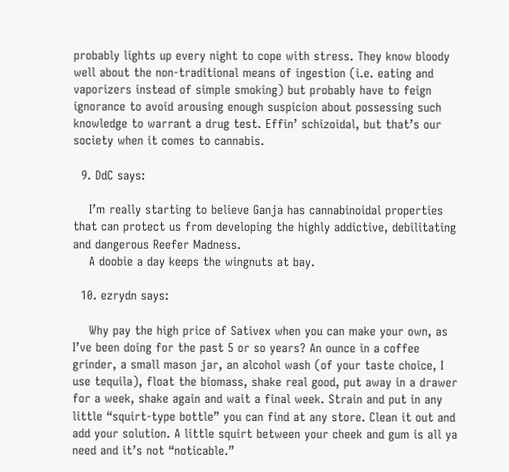probably lights up every night to cope with stress. They know bloody well about the non-traditional means of ingestion (i.e. eating and vaporizers instead of simple smoking) but probably have to feign ignorance to avoid arousing enough suspicion about possessing such knowledge to warrant a drug test. Effin’ schizoidal, but that’s our society when it comes to cannabis.

  9. DdC says:

    I’m really starting to believe Ganja has cannabinoidal properties that can protect us from developing the highly addictive, debilitating and dangerous Reefer Madness.
    A doobie a day keeps the wingnuts at bay.

  10. ezrydn says:

    Why pay the high price of Sativex when you can make your own, as I’ve been doing for the past 5 or so years? An ounce in a coffee grinder, a small mason jar, an alcohol wash (of your taste choice, I use tequila), float the biomass, shake real good, put away in a drawer for a week, shake again and wait a final week. Strain and put in any little “squirt-type bottle” you can find at any store. Clean it out and add your solution. A little squirt between your cheek and gum is all ya need and it’s not “noticable.”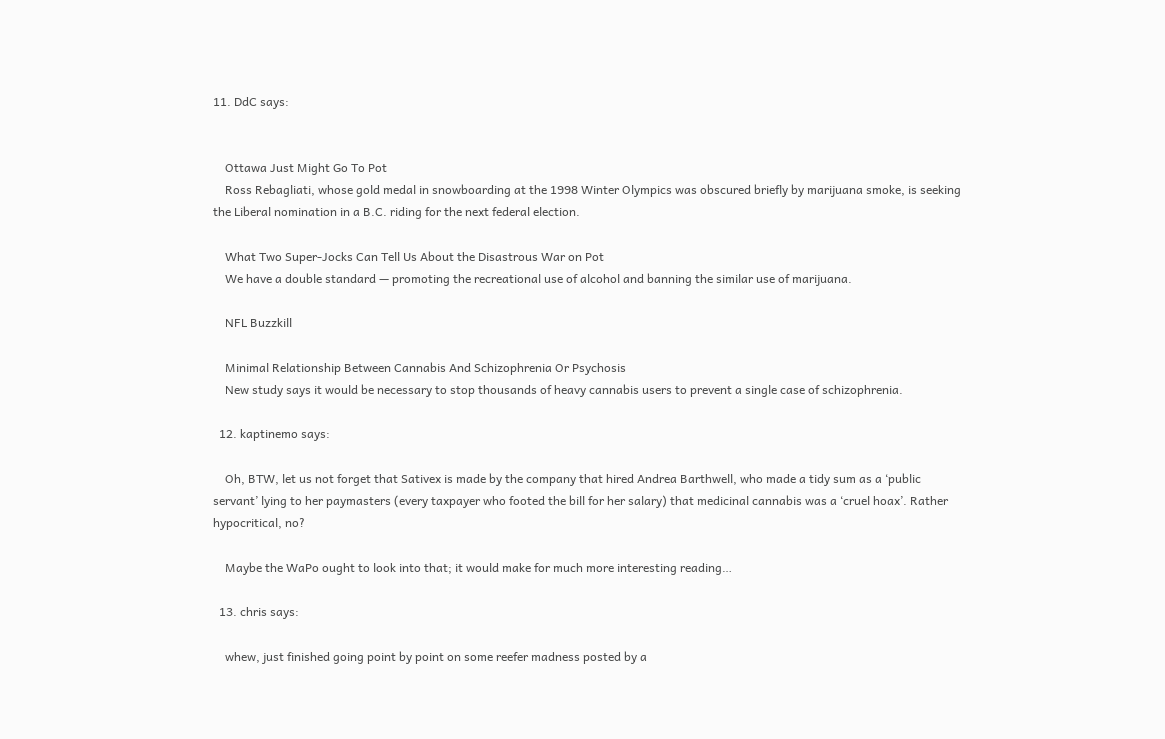11. DdC says:


    Ottawa Just Might Go To Pot
    Ross Rebagliati, whose gold medal in snowboarding at the 1998 Winter Olympics was obscured briefly by marijuana smoke, is seeking the Liberal nomination in a B.C. riding for the next federal election.

    What Two Super-Jocks Can Tell Us About the Disastrous War on Pot
    We have a double standard — promoting the recreational use of alcohol and banning the similar use of marijuana.

    NFL Buzzkill

    Minimal Relationship Between Cannabis And Schizophrenia Or Psychosis
    New study says it would be necessary to stop thousands of heavy cannabis users to prevent a single case of schizophrenia.

  12. kaptinemo says:

    Oh, BTW, let us not forget that Sativex is made by the company that hired Andrea Barthwell, who made a tidy sum as a ‘public servant’ lying to her paymasters (every taxpayer who footed the bill for her salary) that medicinal cannabis was a ‘cruel hoax’. Rather hypocritical, no?

    Maybe the WaPo ought to look into that; it would make for much more interesting reading…

  13. chris says:

    whew, just finished going point by point on some reefer madness posted by a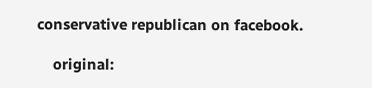conservative republican on facebook.

    original: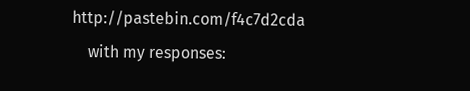http://pastebin.com/f4c7d2cda
    with my responses: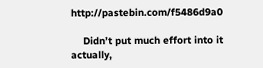http://pastebin.com/f5486d9a0

    Didn’t put much effort into it actually,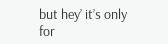but hey’ it’s only for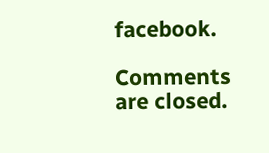facebook.

Comments are closed.